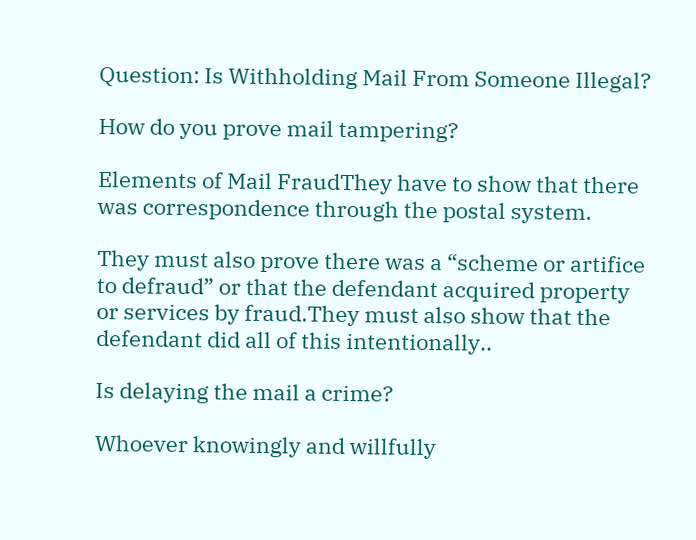Question: Is Withholding Mail From Someone Illegal?

How do you prove mail tampering?

Elements of Mail FraudThey have to show that there was correspondence through the postal system.

They must also prove there was a “scheme or artifice to defraud” or that the defendant acquired property or services by fraud.They must also show that the defendant did all of this intentionally..

Is delaying the mail a crime?

Whoever knowingly and willfully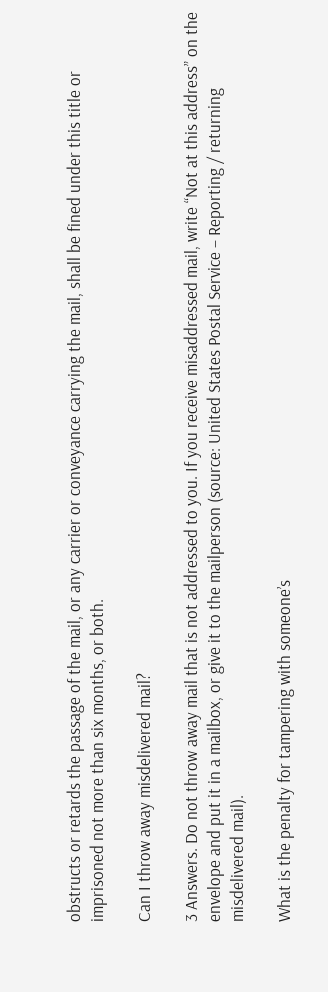obstructs or retards the passage of the mail, or any carrier or conveyance carrying the mail, shall be fined under this title or imprisoned not more than six months, or both.

Can I throw away misdelivered mail?

3 Answers. Do not throw away mail that is not addressed to you. If you receive misaddressed mail, write “Not at this address” on the envelope and put it in a mailbox, or give it to the mailperson (source: United States Postal Service – Reporting / returning misdelivered mail).

What is the penalty for tampering with someone’s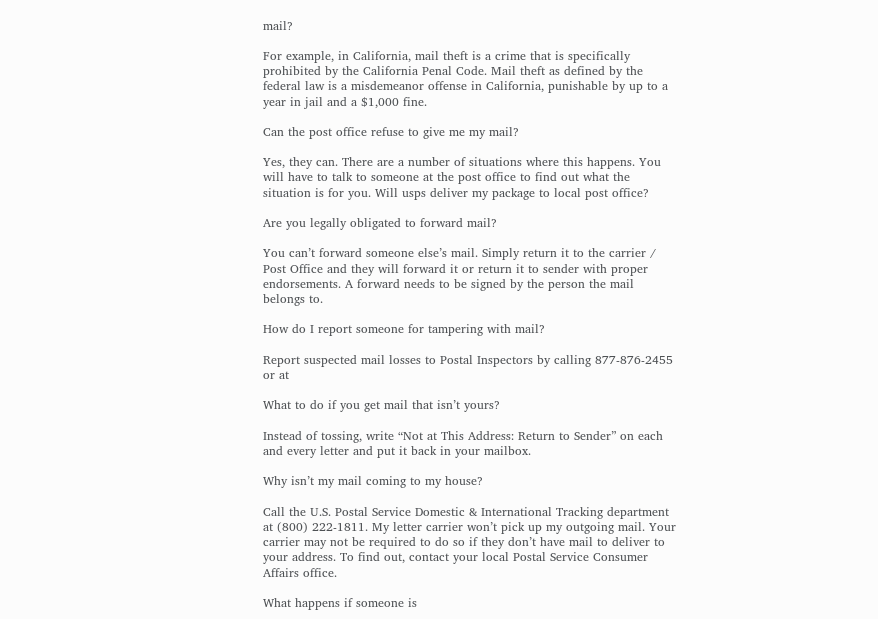mail?

For example, in California, mail theft is a crime that is specifically prohibited by the California Penal Code. Mail theft as defined by the federal law is a misdemeanor offense in California, punishable by up to a year in jail and a $1,000 fine.

Can the post office refuse to give me my mail?

Yes, they can. There are a number of situations where this happens. You will have to talk to someone at the post office to find out what the situation is for you. Will usps deliver my package to local post office?

Are you legally obligated to forward mail?

You can’t forward someone else’s mail. Simply return it to the carrier / Post Office and they will forward it or return it to sender with proper endorsements. A forward needs to be signed by the person the mail belongs to.

How do I report someone for tampering with mail?

Report suspected mail losses to Postal Inspectors by calling 877-876-2455 or at

What to do if you get mail that isn’t yours?

Instead of tossing, write “Not at This Address: Return to Sender” on each and every letter and put it back in your mailbox.

Why isn’t my mail coming to my house?

Call the U.S. Postal Service Domestic & International Tracking department at (800) 222-1811. My letter carrier won’t pick up my outgoing mail. Your carrier may not be required to do so if they don’t have mail to deliver to your address. To find out, contact your local Postal Service Consumer Affairs office.

What happens if someone is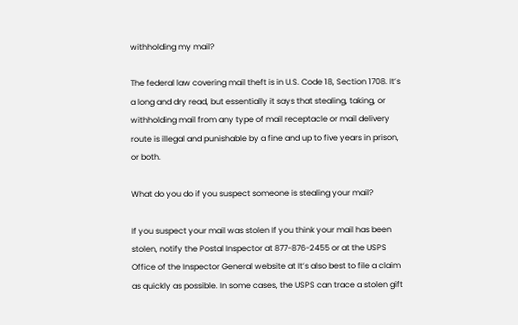withholding my mail?

The federal law covering mail theft is in U.S. Code 18, Section 1708. It’s a long and dry read, but essentially it says that stealing, taking, or withholding mail from any type of mail receptacle or mail delivery route is illegal and punishable by a fine and up to five years in prison, or both.

What do you do if you suspect someone is stealing your mail?

If you suspect your mail was stolen If you think your mail has been stolen, notify the Postal Inspector at 877-876-2455 or at the USPS Office of the Inspector General website at It’s also best to file a claim as quickly as possible. In some cases, the USPS can trace a stolen gift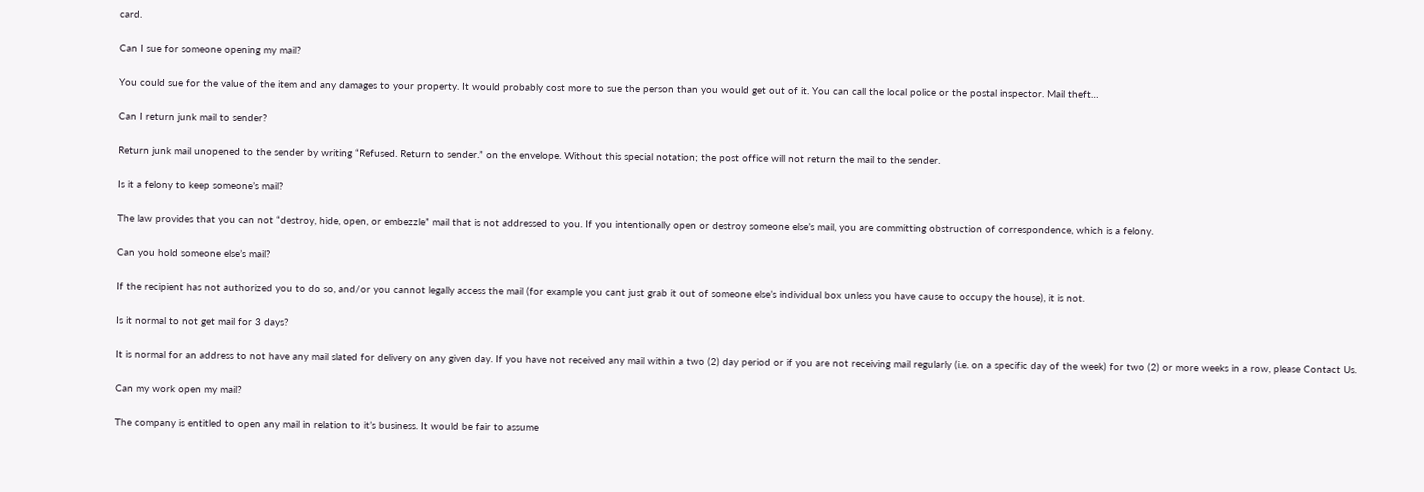card.

Can I sue for someone opening my mail?

You could sue for the value of the item and any damages to your property. It would probably cost more to sue the person than you would get out of it. You can call the local police or the postal inspector. Mail theft…

Can I return junk mail to sender?

Return junk mail unopened to the sender by writing “Refused. Return to sender.” on the envelope. Without this special notation; the post office will not return the mail to the sender.

Is it a felony to keep someone’s mail?

The law provides that you can not “destroy, hide, open, or embezzle” mail that is not addressed to you. If you intentionally open or destroy someone else’s mail, you are committing obstruction of correspondence, which is a felony.

Can you hold someone else’s mail?

If the recipient has not authorized you to do so, and/or you cannot legally access the mail (for example you cant just grab it out of someone else’s individual box unless you have cause to occupy the house), it is not.

Is it normal to not get mail for 3 days?

It is normal for an address to not have any mail slated for delivery on any given day. If you have not received any mail within a two (2) day period or if you are not receiving mail regularly (i.e. on a specific day of the week) for two (2) or more weeks in a row, please Contact Us.

Can my work open my mail?

The company is entitled to open any mail in relation to it’s business. It would be fair to assume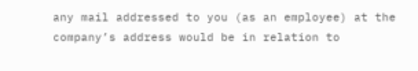any mail addressed to you (as an employee) at the company’s address would be in relation to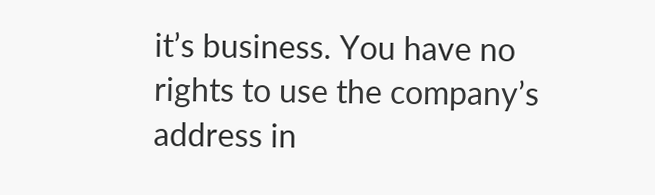it’s business. You have no rights to use the company’s address in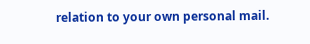relation to your own personal mail.